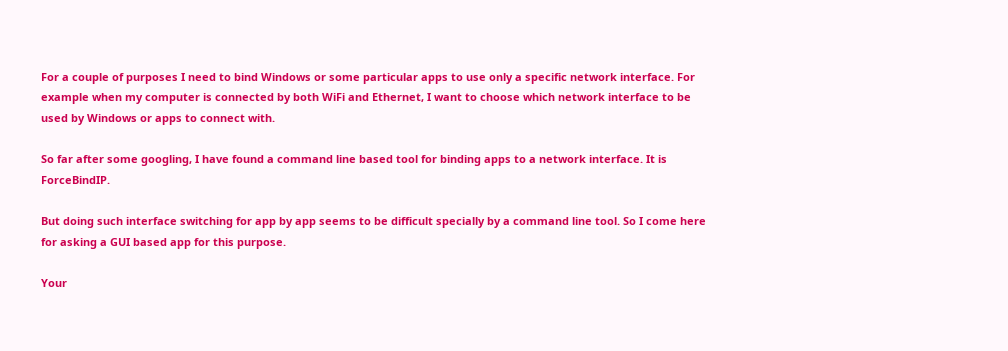For a couple of purposes I need to bind Windows or some particular apps to use only a specific network interface. For example when my computer is connected by both WiFi and Ethernet, I want to choose which network interface to be used by Windows or apps to connect with.

So far after some googling, I have found a command line based tool for binding apps to a network interface. It is ForceBindIP.

But doing such interface switching for app by app seems to be difficult specially by a command line tool. So I come here for asking a GUI based app for this purpose.

Your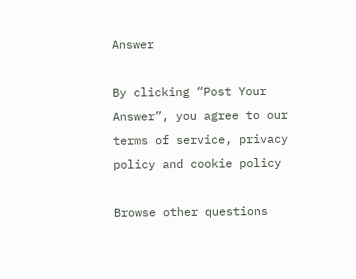Answer

By clicking “Post Your Answer”, you agree to our terms of service, privacy policy and cookie policy

Browse other questions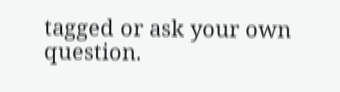tagged or ask your own question.